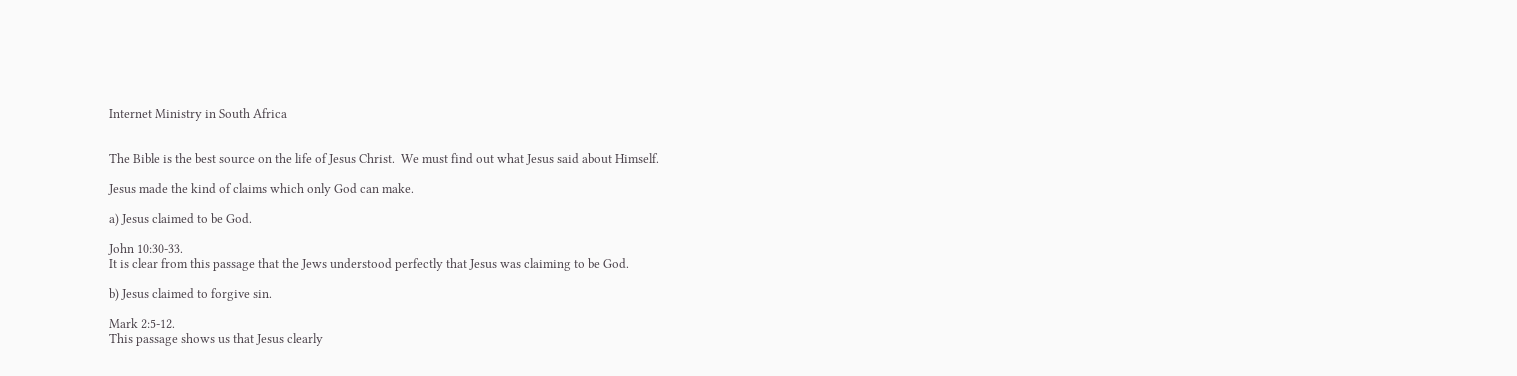Internet Ministry in South Africa


The Bible is the best source on the life of Jesus Christ.  We must find out what Jesus said about Himself.

Jesus made the kind of claims which only God can make.

a) Jesus claimed to be God.

John 10:30‑33.
It is clear from this passage that the Jews understood perfectly that Jesus was claiming to be God.

b) Jesus claimed to forgive sin.

Mark 2:5‑12.
This passage shows us that Jesus clearly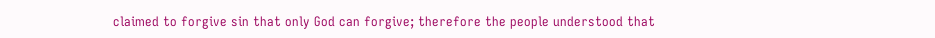claimed to forgive sin that only God can forgive; therefore the people understood that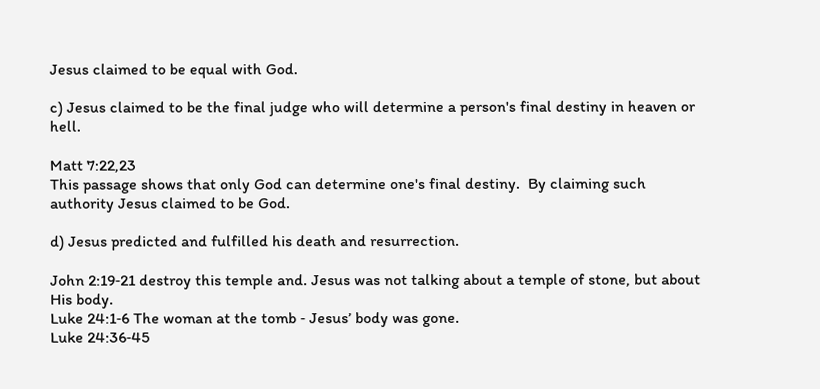Jesus claimed to be equal with God.

c) Jesus claimed to be the final judge who will determine a person's final destiny in heaven or hell.

Matt 7:22,23
This passage shows that only God can determine one's final destiny.  By claiming such authority Jesus claimed to be God.

d) Jesus predicted and fulfilled his death and resurrection.

John 2:19‑21 destroy this temple and. Jesus was not talking about a temple of stone, but about His body.
Luke 24:1‑6 The woman at the tomb ‑ Jesus’ body was gone.
Luke 24:36‑45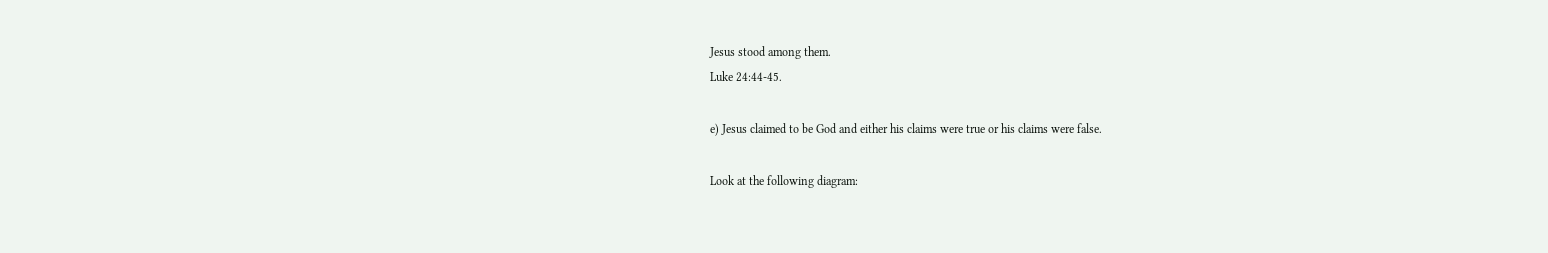Jesus stood among them.
Luke 24:44-45.

e) Jesus claimed to be God and either his claims were true or his claims were false.

Look at the following diagram: